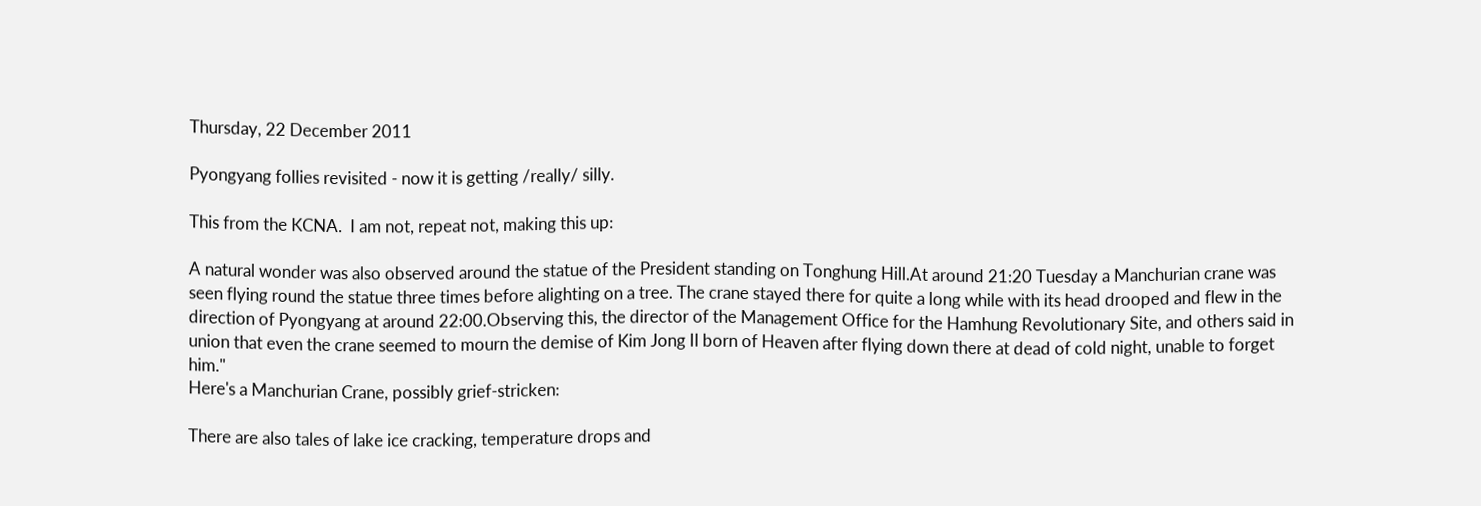Thursday, 22 December 2011

Pyongyang follies revisited - now it is getting /really/ silly.

This from the KCNA.  I am not, repeat not, making this up:

A natural wonder was also observed around the statue of the President standing on Tonghung Hill.At around 21:20 Tuesday a Manchurian crane was seen flying round the statue three times before alighting on a tree. The crane stayed there for quite a long while with its head drooped and flew in the direction of Pyongyang at around 22:00.Observing this, the director of the Management Office for the Hamhung Revolutionary Site, and others said in union that even the crane seemed to mourn the demise of Kim Jong Il born of Heaven after flying down there at dead of cold night, unable to forget him."
Here's a Manchurian Crane, possibly grief-stricken:

There are also tales of lake ice cracking, temperature drops and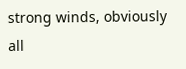strong winds, obviously all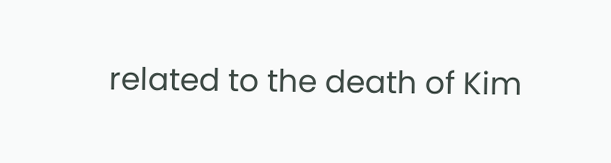related to the death of Kim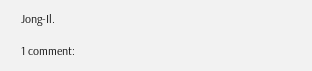Jong-Il.

1 comment: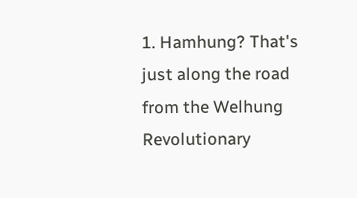1. Hamhung? That's just along the road from the Welhung Revolutionary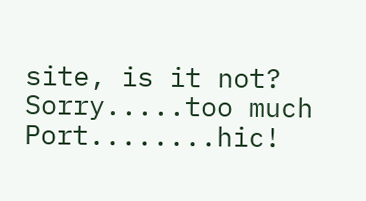site, is it not? Sorry.....too much Port........hic!